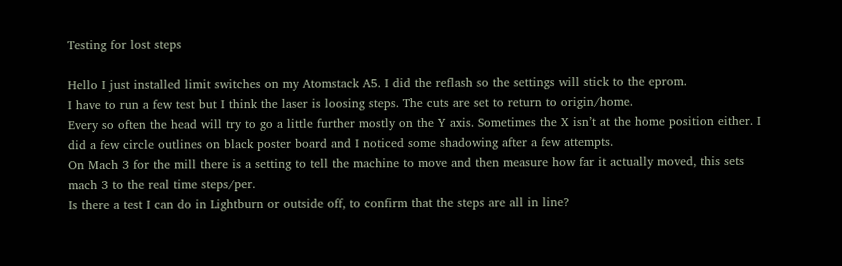Testing for lost steps

Hello I just installed limit switches on my Atomstack A5. I did the reflash so the settings will stick to the eprom.
I have to run a few test but I think the laser is loosing steps. The cuts are set to return to origin/home.
Every so often the head will try to go a little further mostly on the Y axis. Sometimes the X isn’t at the home position either. I did a few circle outlines on black poster board and I noticed some shadowing after a few attempts.
On Mach 3 for the mill there is a setting to tell the machine to move and then measure how far it actually moved, this sets mach 3 to the real time steps/per.
Is there a test I can do in Lightburn or outside off, to confirm that the steps are all in line?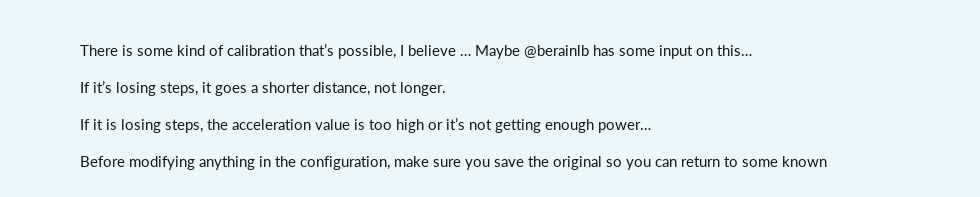There is some kind of calibration that’s possible, I believe … Maybe @berainlb has some input on this…

If it’s losing steps, it goes a shorter distance, not longer.

If it is losing steps, the acceleration value is too high or it’s not getting enough power…

Before modifying anything in the configuration, make sure you save the original so you can return to some known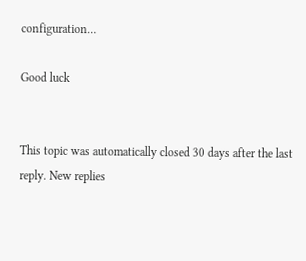configuration…

Good luck


This topic was automatically closed 30 days after the last reply. New replies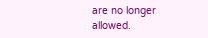are no longer allowed.